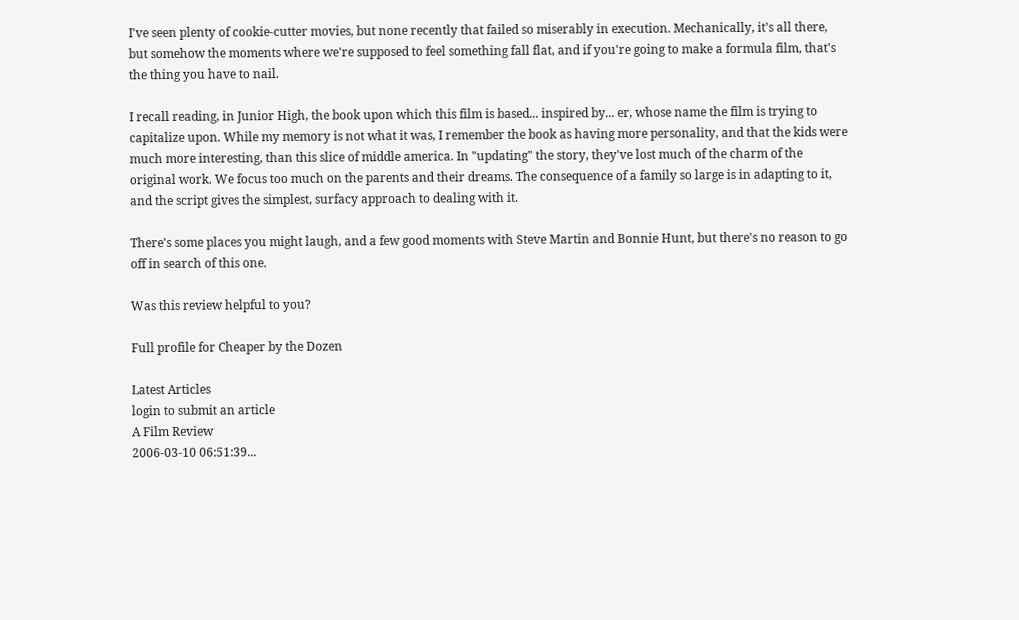I've seen plenty of cookie-cutter movies, but none recently that failed so miserably in execution. Mechanically, it's all there, but somehow the moments where we're supposed to feel something fall flat, and if you're going to make a formula film, that's the thing you have to nail.

I recall reading, in Junior High, the book upon which this film is based... inspired by... er, whose name the film is trying to capitalize upon. While my memory is not what it was, I remember the book as having more personality, and that the kids were much more interesting, than this slice of middle america. In "updating" the story, they've lost much of the charm of the original work. We focus too much on the parents and their dreams. The consequence of a family so large is in adapting to it, and the script gives the simplest, surfacy approach to dealing with it.

There's some places you might laugh, and a few good moments with Steve Martin and Bonnie Hunt, but there's no reason to go off in search of this one.

Was this review helpful to you?

Full profile for Cheaper by the Dozen

Latest Articles
login to submit an article
A Film Review
2006-03-10 06:51:39...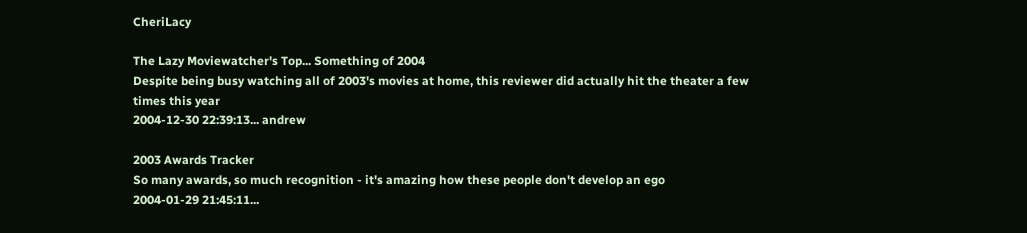CheriLacy

The Lazy Moviewatcher's Top... Something of 2004
Despite being busy watching all of 2003's movies at home, this reviewer did actually hit the theater a few times this year
2004-12-30 22:39:13... andrew

2003 Awards Tracker
So many awards, so much recognition - it's amazing how these people don't develop an ego
2004-01-29 21:45:11...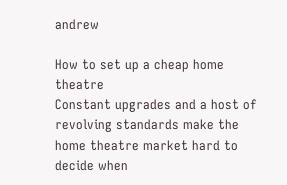andrew

How to set up a cheap home theatre
Constant upgrades and a host of revolving standards make the home theatre market hard to decide when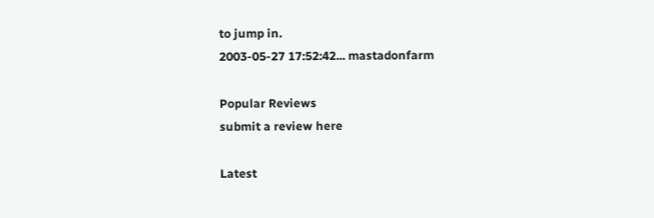to jump in.
2003-05-27 17:52:42... mastadonfarm

Popular Reviews
submit a review here

Latest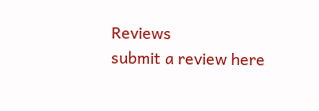Reviews
submit a review here